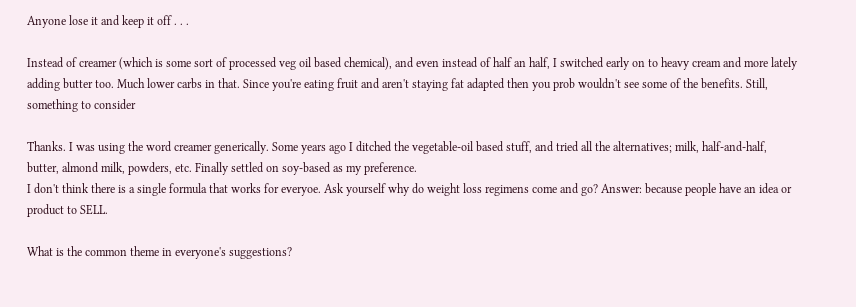Anyone lose it and keep it off . . .

Instead of creamer (which is some sort of processed veg oil based chemical), and even instead of half an half, I switched early on to heavy cream and more lately adding butter too. Much lower carbs in that. Since you're eating fruit and aren't staying fat adapted then you prob wouldn't see some of the benefits. Still, something to consider

Thanks. I was using the word creamer generically. Some years ago I ditched the vegetable-oil based stuff, and tried all the alternatives; milk, half-and-half, butter, almond milk, powders, etc. Finally settled on soy-based as my preference.
I don't think there is a single formula that works for everyoe. Ask yourself why do weight loss regimens come and go? Answer: because people have an idea or product to SELL.

What is the common theme in everyone's suggestions?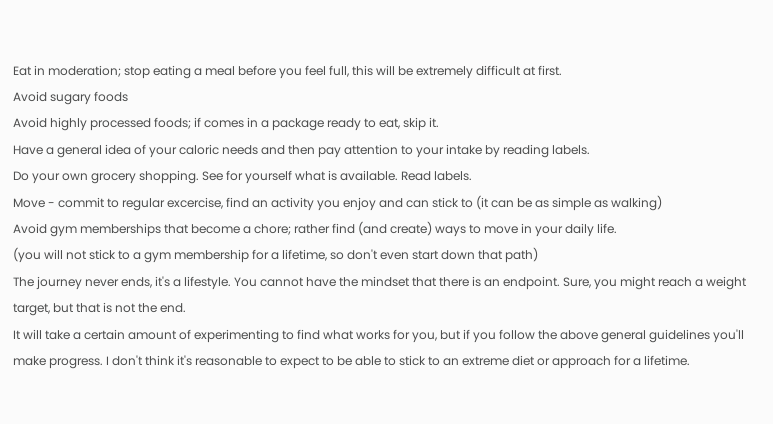Eat in moderation; stop eating a meal before you feel full, this will be extremely difficult at first.
Avoid sugary foods
Avoid highly processed foods; if comes in a package ready to eat, skip it.
Have a general idea of your caloric needs and then pay attention to your intake by reading labels.
Do your own grocery shopping. See for yourself what is available. Read labels.
Move - commit to regular excercise, find an activity you enjoy and can stick to (it can be as simple as walking)
Avoid gym memberships that become a chore; rather find (and create) ways to move in your daily life.
(you will not stick to a gym membership for a lifetime, so don't even start down that path)
The journey never ends, it's a lifestyle. You cannot have the mindset that there is an endpoint. Sure, you might reach a weight target, but that is not the end.
It will take a certain amount of experimenting to find what works for you, but if you follow the above general guidelines you'll make progress. I don't think it's reasonable to expect to be able to stick to an extreme diet or approach for a lifetime.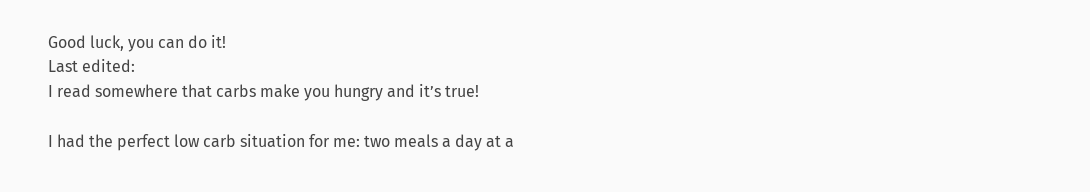Good luck, you can do it!
Last edited:
I read somewhere that carbs make you hungry and it’s true!

I had the perfect low carb situation for me: two meals a day at a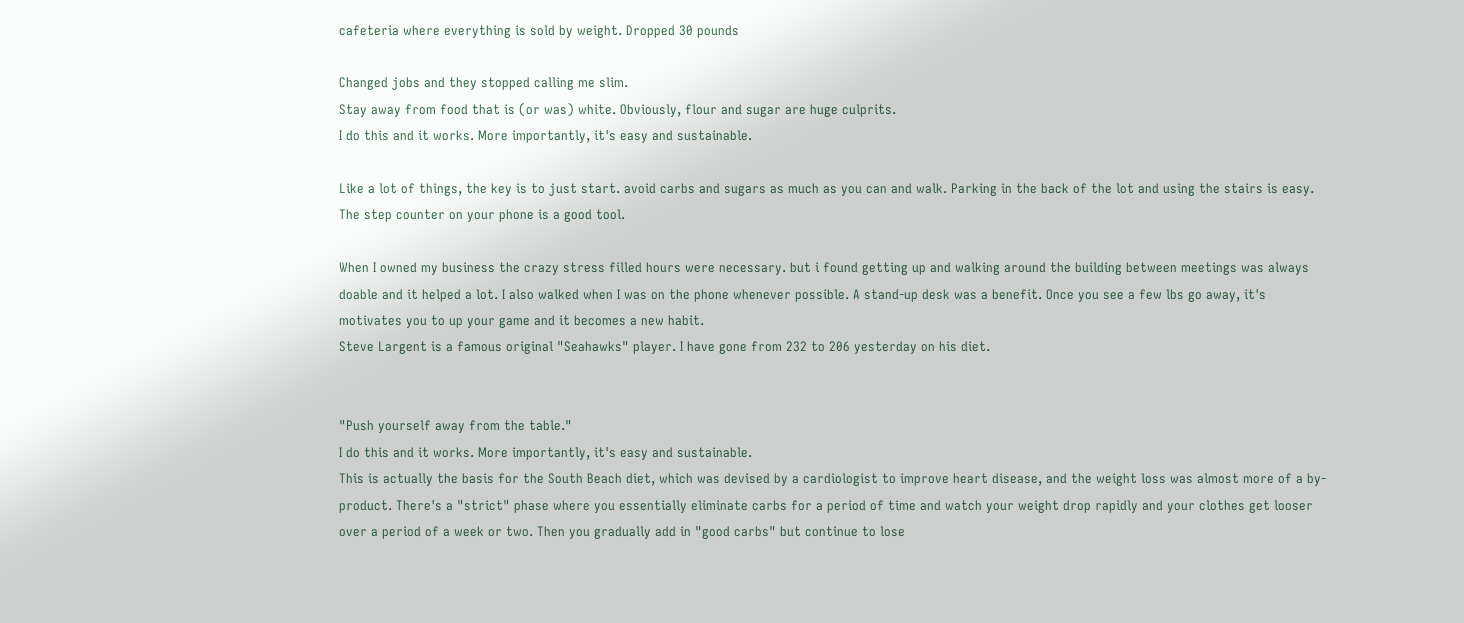cafeteria where everything is sold by weight. Dropped 30 pounds

Changed jobs and they stopped calling me slim.
Stay away from food that is (or was) white. Obviously, flour and sugar are huge culprits.
I do this and it works. More importantly, it's easy and sustainable.

Like a lot of things, the key is to just start. avoid carbs and sugars as much as you can and walk. Parking in the back of the lot and using the stairs is easy. The step counter on your phone is a good tool.

When I owned my business the crazy stress filled hours were necessary. but i found getting up and walking around the building between meetings was always doable and it helped a lot. I also walked when I was on the phone whenever possible. A stand-up desk was a benefit. Once you see a few lbs go away, it's motivates you to up your game and it becomes a new habit.
Steve Largent is a famous original "Seahawks" player. I have gone from 232 to 206 yesterday on his diet.


"Push yourself away from the table."
I do this and it works. More importantly, it's easy and sustainable.
This is actually the basis for the South Beach diet, which was devised by a cardiologist to improve heart disease, and the weight loss was almost more of a by-product. There's a "strict" phase where you essentially eliminate carbs for a period of time and watch your weight drop rapidly and your clothes get looser over a period of a week or two. Then you gradually add in "good carbs" but continue to lose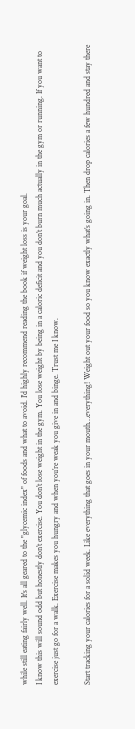while still eating fairly well. It's all geared to the "glycemic index" of foods and what to avoid. I'd highly recommend reading the book if weight loss is your goal.
I know this will sound odd but honestly don’t exercise. You don’t lose weight in the gym. You lose weight by being in a caloric deficit and you don’t burn much actually in the gym or running. If you want to exercise just go for a walk. Exercise makes you hungry and when you’re weak you give in and binge. Trust me I know.

Start tracking your calories for a solid week. Like everything that goes in your mouth…everything! Weight out your food so you know exactly what’s going in. Then drop calories a few hundred and stay there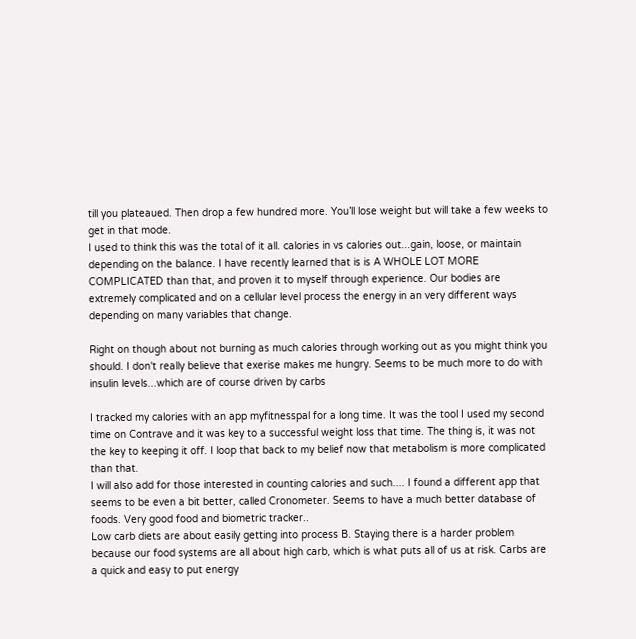till you plateaued. Then drop a few hundred more. You’ll lose weight but will take a few weeks to get in that mode.
I used to think this was the total of it all. calories in vs calories out...gain, loose, or maintain depending on the balance. I have recently learned that is is A WHOLE LOT MORE COMPLICATED than that, and proven it to myself through experience. Our bodies are extremely complicated and on a cellular level process the energy in an very different ways depending on many variables that change.

Right on though about not burning as much calories through working out as you might think you should. I don't really believe that exerise makes me hungry. Seems to be much more to do with insulin levels...which are of course driven by carbs

I tracked my calories with an app myfitnesspal for a long time. It was the tool I used my second time on Contrave and it was key to a successful weight loss that time. The thing is, it was not the key to keeping it off. I loop that back to my belief now that metabolism is more complicated than that.
I will also add for those interested in counting calories and such.... I found a different app that seems to be even a bit better, called Cronometer. Seems to have a much better database of foods. Very good food and biometric tracker..
Low carb diets are about easily getting into process B. Staying there is a harder problem because our food systems are all about high carb, which is what puts all of us at risk. Carbs are a quick and easy to put energy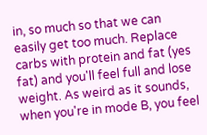in, so much so that we can easily get too much. Replace carbs with protein and fat (yes fat) and you'll feel full and lose weight. As weird as it sounds, when you're in mode B, you feel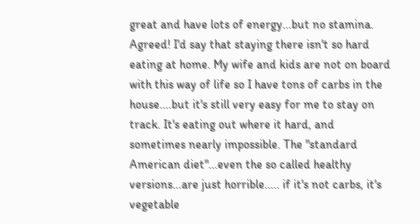great and have lots of energy...but no stamina.
Agreed! I'd say that staying there isn't so hard eating at home. My wife and kids are not on board with this way of life so I have tons of carbs in the house....but it's still very easy for me to stay on track. It's eating out where it hard, and sometimes nearly impossible. The "standard American diet"...even the so called healthy versions...are just horrible..... if it's not carbs, it's vegetable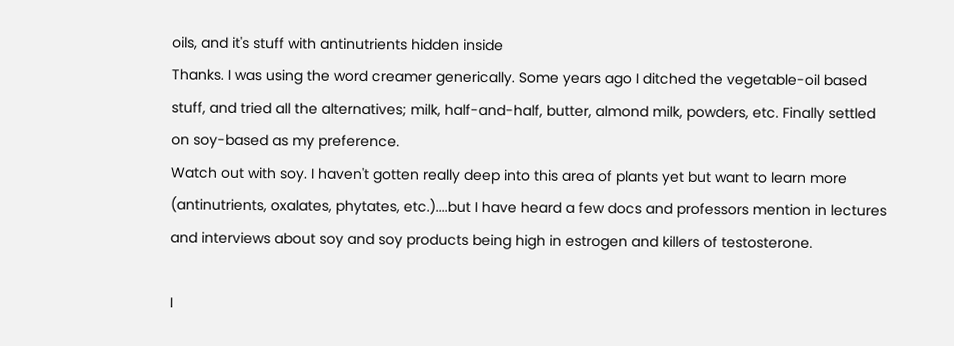oils, and it's stuff with antinutrients hidden inside
Thanks. I was using the word creamer generically. Some years ago I ditched the vegetable-oil based stuff, and tried all the alternatives; milk, half-and-half, butter, almond milk, powders, etc. Finally settled on soy-based as my preference.
Watch out with soy. I haven't gotten really deep into this area of plants yet but want to learn more (antinutrients, oxalates, phytates, etc.)....but I have heard a few docs and professors mention in lectures and interviews about soy and soy products being high in estrogen and killers of testosterone.

I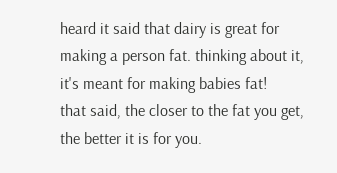heard it said that dairy is great for making a person fat. thinking about it, it's meant for making babies fat!
that said, the closer to the fat you get, the better it is for you.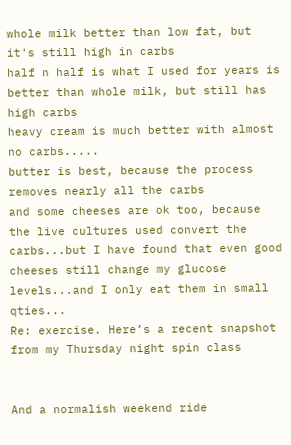whole milk better than low fat, but it's still high in carbs
half n half is what I used for years is better than whole milk, but still has high carbs
heavy cream is much better with almost no carbs.....
butter is best, because the process removes nearly all the carbs
and some cheeses are ok too, because the live cultures used convert the carbs...but I have found that even good cheeses still change my glucose levels...and I only eat them in small qties...
Re: exercise. Here’s a recent snapshot from my Thursday night spin class


And a normalish weekend ride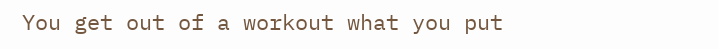You get out of a workout what you put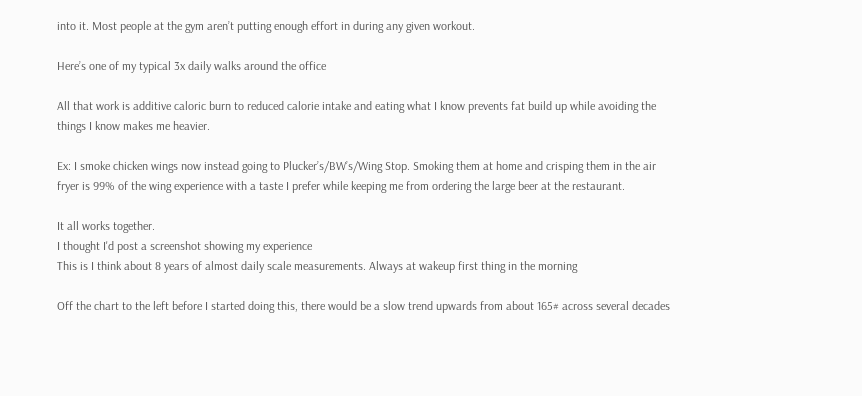into it. Most people at the gym aren’t putting enough effort in during any given workout.

Here’s one of my typical 3x daily walks around the office

All that work is additive caloric burn to reduced calorie intake and eating what I know prevents fat build up while avoiding the things I know makes me heavier.

Ex: I smoke chicken wings now instead going to Plucker’s/BW’s/Wing Stop. Smoking them at home and crisping them in the air fryer is 99% of the wing experience with a taste I prefer while keeping me from ordering the large beer at the restaurant.

It all works together.
I thought I'd post a screenshot showing my experience
This is I think about 8 years of almost daily scale measurements. Always at wakeup first thing in the morning

Off the chart to the left before I started doing this, there would be a slow trend upwards from about 165# across several decades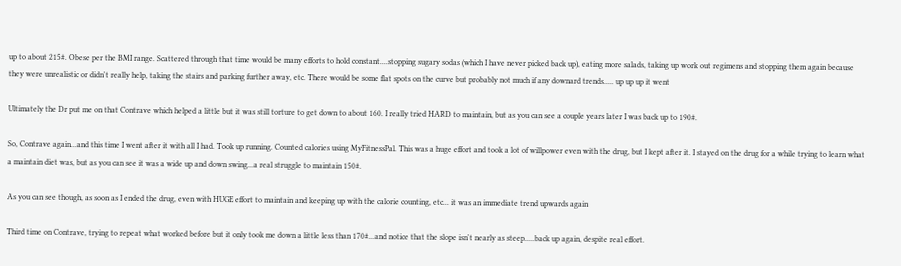up to about 215#. Obese per the BMI range. Scattered through that time would be many efforts to hold constant....stopping sugary sodas (which I have never picked back up), eating more salads, taking up work out regimens and stopping them again because they were unrealistic or didn't really help, taking the stairs and parking further away, etc. There would be some flat spots on the curve but probably not much if any downard trends..... up up up it went

Ultimately the Dr put me on that Contrave which helped a little but it was still torture to get down to about 160. I really tried HARD to maintain, but as you can see a couple years later I was back up to 190#.

So, Contrave again...and this time I went after it with all I had. Took up running. Counted calories using MyFitnessPal. This was a huge effort and took a lot of willpower even with the drug, but I kept after it. I stayed on the drug for a while trying to learn what a maintain diet was, but as you can see it was a wide up and down swing...a real struggle to maintain 150#.

As you can see though, as soon as I ended the drug, even with HUGE effort to maintain and keeping up with the calorie counting, etc... it was an immediate trend upwards again

Third time on Contrave, trying to repeat what worked before but it only took me down a little less than 170#...and notice that the slope isn't nearly as steep.....back up again, despite real effort.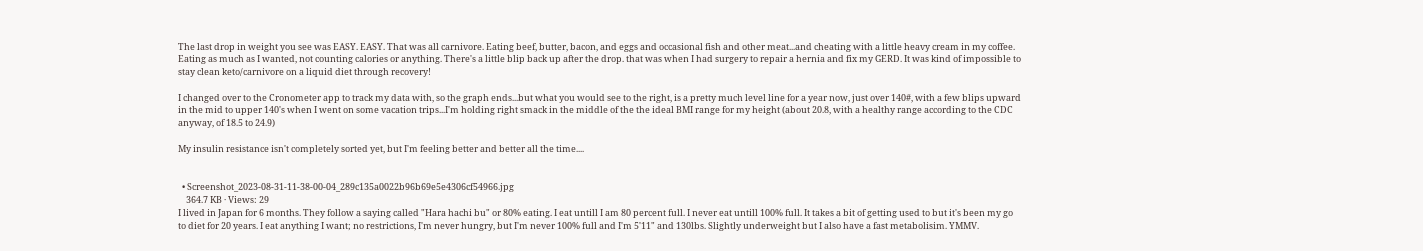The last drop in weight you see was EASY. EASY. That was all carnivore. Eating beef, butter, bacon, and eggs and occasional fish and other meat...and cheating with a little heavy cream in my coffee. Eating as much as I wanted, not counting calories or anything. There's a little blip back up after the drop. that was when I had surgery to repair a hernia and fix my GERD. It was kind of impossible to stay clean keto/carnivore on a liquid diet through recovery!

I changed over to the Cronometer app to track my data with, so the graph ends...but what you would see to the right, is a pretty much level line for a year now, just over 140#, with a few blips upward in the mid to upper 140's when I went on some vacation trips...I'm holding right smack in the middle of the the ideal BMI range for my height (about 20.8, with a healthy range according to the CDC anyway, of 18.5 to 24.9)

My insulin resistance isn't completely sorted yet, but I'm feeling better and better all the time....


  • Screenshot_2023-08-31-11-38-00-04_289c135a0022b96b69e5e4306cf54966.jpg
    364.7 KB · Views: 29
I lived in Japan for 6 months. They follow a saying called "Hara hachi bu" or 80% eating. I eat untill I am 80 percent full. I never eat untill 100% full. It takes a bit of getting used to but it's been my go to diet for 20 years. I eat anything I want; no restrictions, I'm never hungry, but I'm never 100% full and I'm 5'11" and 130lbs. Slightly underweight but I also have a fast metabolisim. YMMV.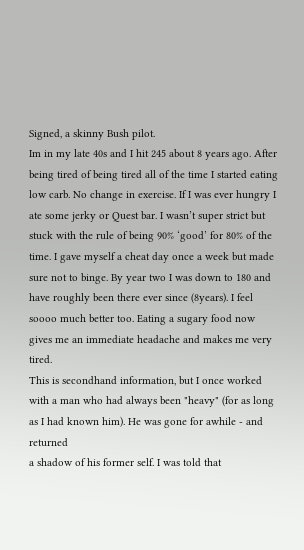Signed, a skinny Bush pilot.
Im in my late 40s and I hit 245 about 8 years ago. After being tired of being tired all of the time I started eating low carb. No change in exercise. If I was ever hungry I ate some jerky or Quest bar. I wasn’t super strict but stuck with the rule of being 90% ‘good’ for 80% of the time. I gave myself a cheat day once a week but made sure not to binge. By year two I was down to 180 and have roughly been there ever since (8years). I feel soooo much better too. Eating a sugary food now gives me an immediate headache and makes me very tired.
This is secondhand information, but I once worked with a man who had always been "heavy" (for as long as I had known him). He was gone for awhile - and returned
a shadow of his former self. I was told that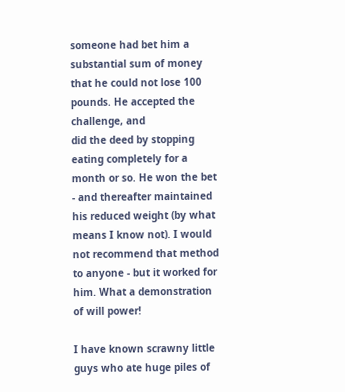someone had bet him a substantial sum of money that he could not lose 100 pounds. He accepted the challenge, and
did the deed by stopping eating completely for a month or so. He won the bet - and thereafter maintained his reduced weight (by what means I know not). I would
not recommend that method to anyone - but it worked for him. What a demonstration of will power!

I have known scrawny little guys who ate huge piles of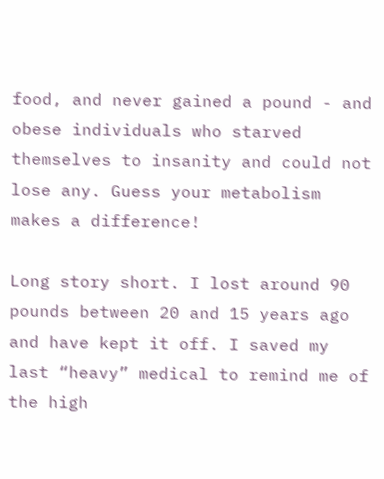food, and never gained a pound - and obese individuals who starved themselves to insanity and could not
lose any. Guess your metabolism makes a difference!

Long story short. I lost around 90 pounds between 20 and 15 years ago and have kept it off. I saved my last “heavy” medical to remind me of the high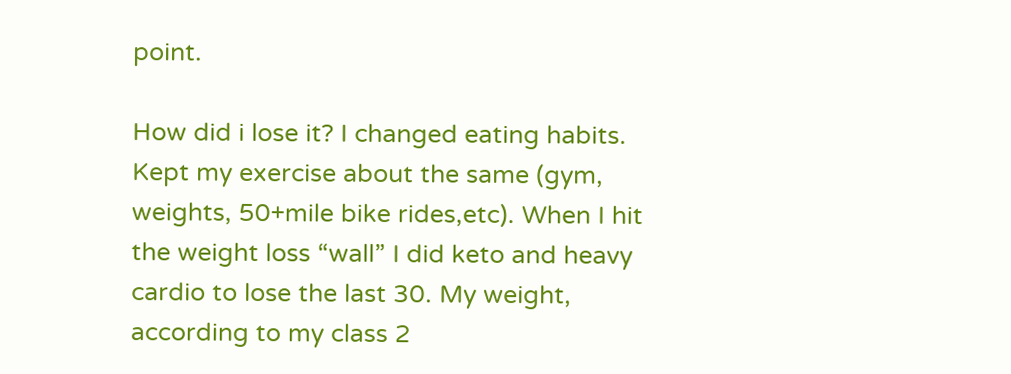point.

How did i lose it? I changed eating habits. Kept my exercise about the same (gym, weights, 50+mile bike rides,etc). When I hit the weight loss “wall” I did keto and heavy cardio to lose the last 30. My weight, according to my class 2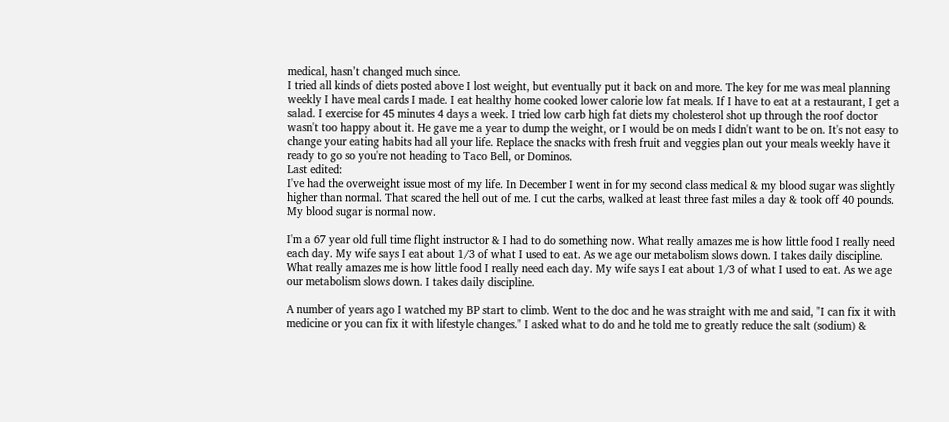medical, hasn’t changed much since.
I tried all kinds of diets posted above I lost weight, but eventually put it back on and more. The key for me was meal planning weekly I have meal cards I made. I eat healthy home cooked lower calorie low fat meals. If I have to eat at a restaurant, I get a salad. I exercise for 45 minutes 4 days a week. I tried low carb high fat diets my cholesterol shot up through the roof doctor wasn't too happy about it. He gave me a year to dump the weight, or I would be on meds I didn't want to be on. It's not easy to change your eating habits had all your life. Replace the snacks with fresh fruit and veggies plan out your meals weekly have it ready to go so you're not heading to Taco Bell, or Dominos.
Last edited:
I've had the overweight issue most of my life. In December I went in for my second class medical & my blood sugar was slightly higher than normal. That scared the hell out of me. I cut the carbs, walked at least three fast miles a day & took off 40 pounds. My blood sugar is normal now.

I'm a 67 year old full time flight instructor & I had to do something now. What really amazes me is how little food I really need each day. My wife says I eat about 1/3 of what I used to eat. As we age our metabolism slows down. I takes daily discipline.
What really amazes me is how little food I really need each day. My wife says I eat about 1/3 of what I used to eat. As we age our metabolism slows down. I takes daily discipline.

A number of years ago I watched my BP start to climb. Went to the doc and he was straight with me and said, "I can fix it with medicine or you can fix it with lifestyle changes." I asked what to do and he told me to greatly reduce the salt (sodium) &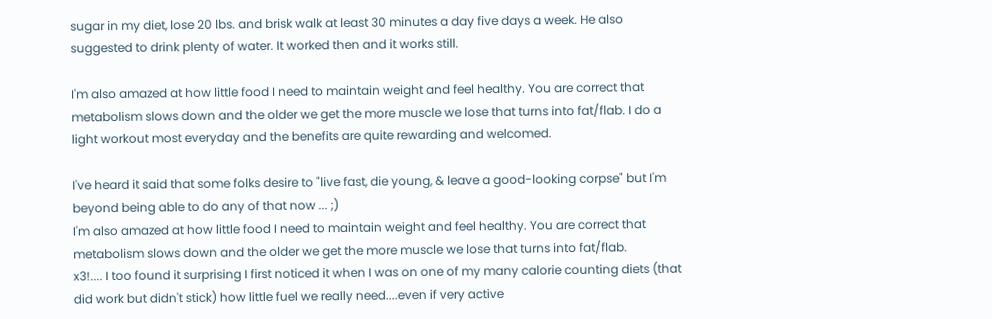sugar in my diet, lose 20 lbs. and brisk walk at least 30 minutes a day five days a week. He also suggested to drink plenty of water. It worked then and it works still.

I'm also amazed at how little food I need to maintain weight and feel healthy. You are correct that metabolism slows down and the older we get the more muscle we lose that turns into fat/flab. I do a light workout most everyday and the benefits are quite rewarding and welcomed.

I've heard it said that some folks desire to "live fast, die young, & leave a good-looking corpse" but I'm beyond being able to do any of that now ... ;)
I'm also amazed at how little food I need to maintain weight and feel healthy. You are correct that metabolism slows down and the older we get the more muscle we lose that turns into fat/flab.
x3!.... I too found it surprising I first noticed it when I was on one of my many calorie counting diets (that did work but didn't stick) how little fuel we really need....even if very active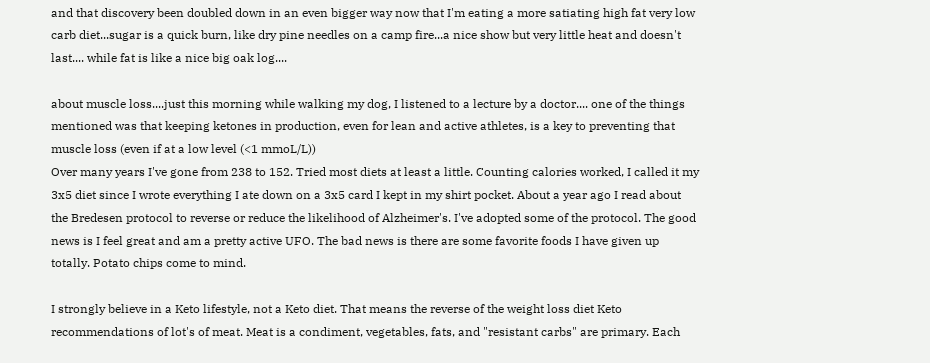and that discovery been doubled down in an even bigger way now that I'm eating a more satiating high fat very low carb diet...sugar is a quick burn, like dry pine needles on a camp fire...a nice show but very little heat and doesn't last.... while fat is like a nice big oak log....

about muscle loss....just this morning while walking my dog, I listened to a lecture by a doctor.... one of the things mentioned was that keeping ketones in production, even for lean and active athletes, is a key to preventing that muscle loss (even if at a low level (<1 mmoL/L))
Over many years I've gone from 238 to 152. Tried most diets at least a little. Counting calories worked, I called it my 3x5 diet since I wrote everything I ate down on a 3x5 card I kept in my shirt pocket. About a year ago I read about the Bredesen protocol to reverse or reduce the likelihood of Alzheimer's. I've adopted some of the protocol. The good news is I feel great and am a pretty active UFO. The bad news is there are some favorite foods I have given up totally. Potato chips come to mind.

I strongly believe in a Keto lifestyle, not a Keto diet. That means the reverse of the weight loss diet Keto recommendations of lot's of meat. Meat is a condiment, vegetables, fats, and "resistant carbs" are primary. Each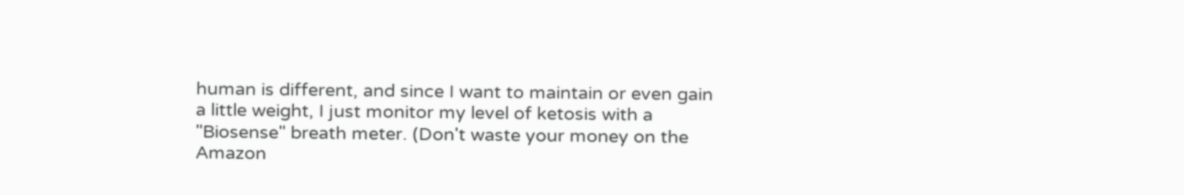human is different, and since I want to maintain or even gain a little weight, I just monitor my level of ketosis with a "Biosense" breath meter. (Don't waste your money on the Amazon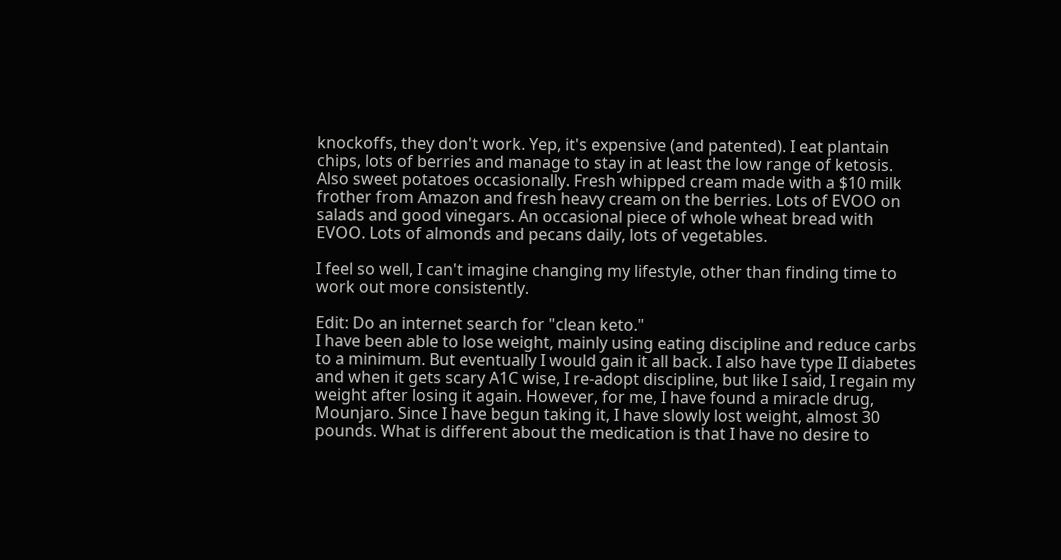knockoffs, they don't work. Yep, it's expensive (and patented). I eat plantain chips, lots of berries and manage to stay in at least the low range of ketosis. Also sweet potatoes occasionally. Fresh whipped cream made with a $10 milk frother from Amazon and fresh heavy cream on the berries. Lots of EVOO on salads and good vinegars. An occasional piece of whole wheat bread with EVOO. Lots of almonds and pecans daily, lots of vegetables.

I feel so well, I can't imagine changing my lifestyle, other than finding time to work out more consistently.

Edit: Do an internet search for "clean keto."
I have been able to lose weight, mainly using eating discipline and reduce carbs to a minimum. But eventually I would gain it all back. I also have type II diabetes and when it gets scary A1C wise, I re-adopt discipline, but like I said, I regain my weight after losing it again. However, for me, I have found a miracle drug, Mounjaro. Since I have begun taking it, I have slowly lost weight, almost 30 pounds. What is different about the medication is that I have no desire to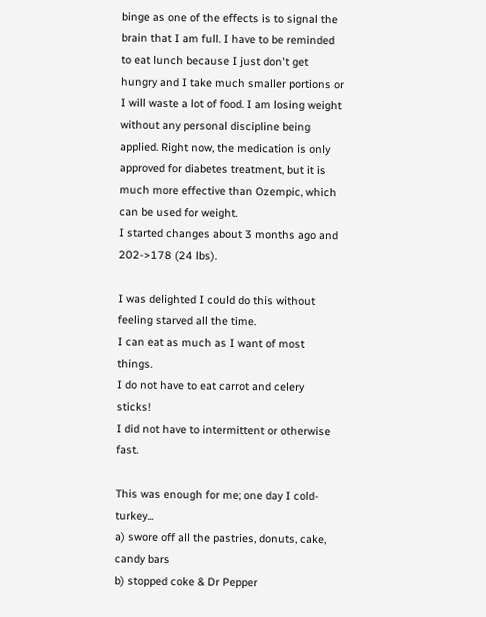binge as one of the effects is to signal the brain that I am full. I have to be reminded to eat lunch because I just don't get hungry and I take much smaller portions or I will waste a lot of food. I am losing weight without any personal discipline being applied. Right now, the medication is only approved for diabetes treatment, but it is much more effective than Ozempic, which can be used for weight.
I started changes about 3 months ago and 202->178 (24 lbs).

I was delighted I could do this without feeling starved all the time.
I can eat as much as I want of most things.
I do not have to eat carrot and celery sticks!
I did not have to intermittent or otherwise fast.

This was enough for me; one day I cold-turkey...
a) swore off all the pastries, donuts, cake, candy bars
b) stopped coke & Dr Pepper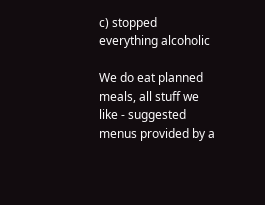c) stopped everything alcoholic

We do eat planned meals, all stuff we like - suggested menus provided by a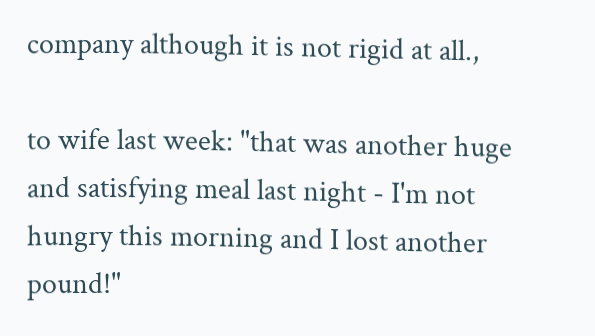company although it is not rigid at all.,

to wife last week: "that was another huge and satisfying meal last night - I'm not hungry this morning and I lost another pound!"